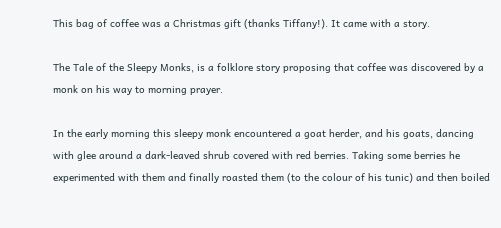This bag of coffee was a Christmas gift (thanks Tiffany!). It came with a story.

The Tale of the Sleepy Monks, is a folklore story proposing that coffee was discovered by a monk on his way to morning prayer.

In the early morning this sleepy monk encountered a goat herder, and his goats, dancing with glee around a dark-leaved shrub covered with red berries. Taking some berries he experimented with them and finally roasted them (to the colour of his tunic) and then boiled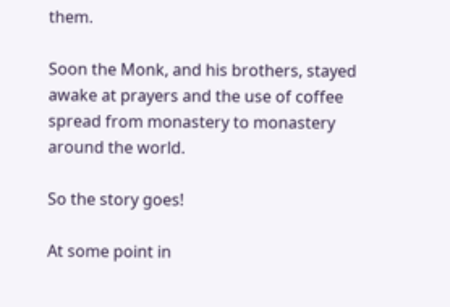them.

Soon the Monk, and his brothers, stayed awake at prayers and the use of coffee spread from monastery to monastery around the world.

So the story goes!

At some point in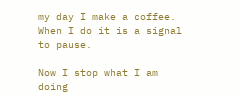my day I make a coffee. When I do it is a signal to pause.

Now I stop what I am doing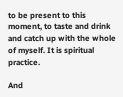to be present to this moment, to taste and drink and catch up with the whole of myself. It is spiritual practice.

And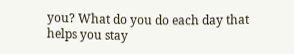you? What do you do each day that helps you stay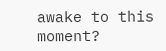awake to this moment?